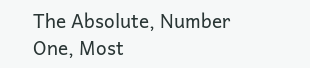The Absolute, Number One, Most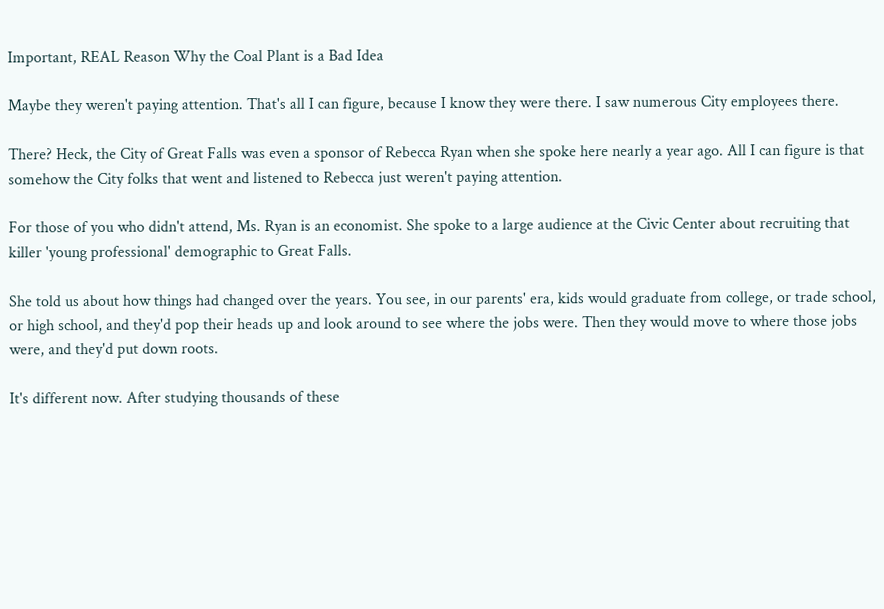Important, REAL Reason Why the Coal Plant is a Bad Idea

Maybe they weren't paying attention. That's all I can figure, because I know they were there. I saw numerous City employees there.

There? Heck, the City of Great Falls was even a sponsor of Rebecca Ryan when she spoke here nearly a year ago. All I can figure is that somehow the City folks that went and listened to Rebecca just weren't paying attention.

For those of you who didn't attend, Ms. Ryan is an economist. She spoke to a large audience at the Civic Center about recruiting that killer 'young professional' demographic to Great Falls.

She told us about how things had changed over the years. You see, in our parents' era, kids would graduate from college, or trade school, or high school, and they'd pop their heads up and look around to see where the jobs were. Then they would move to where those jobs were, and they'd put down roots.

It's different now. After studying thousands of these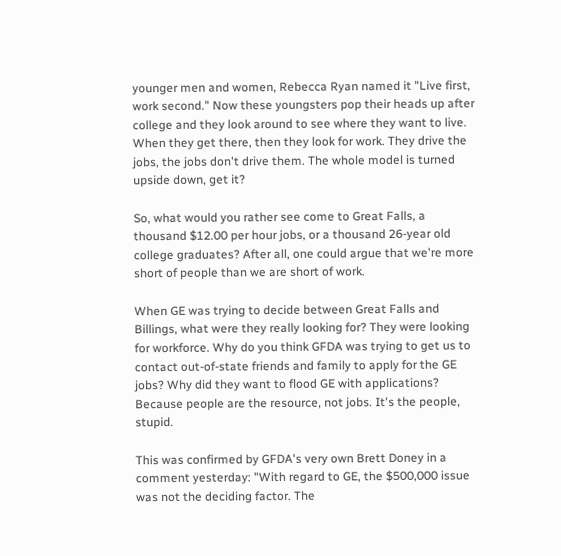younger men and women, Rebecca Ryan named it "Live first, work second." Now these youngsters pop their heads up after college and they look around to see where they want to live. When they get there, then they look for work. They drive the jobs, the jobs don't drive them. The whole model is turned upside down, get it?

So, what would you rather see come to Great Falls, a thousand $12.00 per hour jobs, or a thousand 26-year old college graduates? After all, one could argue that we're more short of people than we are short of work.

When GE was trying to decide between Great Falls and Billings, what were they really looking for? They were looking for workforce. Why do you think GFDA was trying to get us to contact out-of-state friends and family to apply for the GE jobs? Why did they want to flood GE with applications? Because people are the resource, not jobs. It's the people, stupid.

This was confirmed by GFDA's very own Brett Doney in a comment yesterday: "With regard to GE, the $500,000 issue was not the deciding factor. The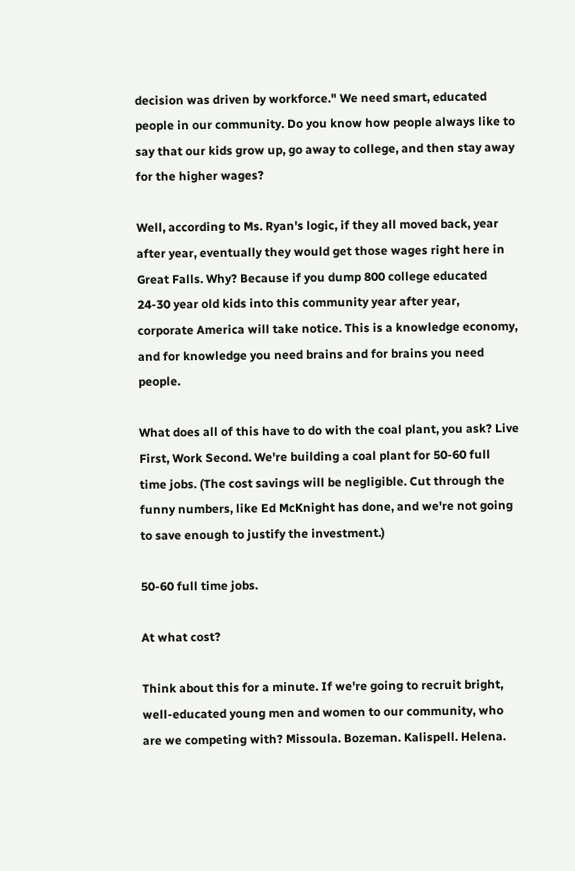decision was driven by workforce." We need smart, educated people in our community. Do you know how people always like to say that our kids grow up, go away to college, and then stay away for the higher wages?

Well, according to Ms. Ryan's logic, if they all moved back, year after year, eventually they would get those wages right here in Great Falls. Why? Because if you dump 800 college educated 24-30 year old kids into this community year after year, corporate America will take notice. This is a knowledge economy, and for knowledge you need brains and for brains you need people.

What does all of this have to do with the coal plant, you ask? Live First, Work Second. We're building a coal plant for 50-60 full time jobs. (The cost savings will be negligible. Cut through the funny numbers, like Ed McKnight has done, and we're not going to save enough to justify the investment.)

50-60 full time jobs.

At what cost?

Think about this for a minute. If we're going to recruit bright, well-educated young men and women to our community, who are we competing with? Missoula. Bozeman. Kalispell. Helena.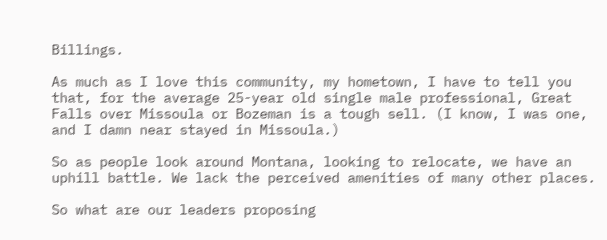Billings.

As much as I love this community, my hometown, I have to tell you that, for the average 25-year old single male professional, Great Falls over Missoula or Bozeman is a tough sell. (I know, I was one, and I damn near stayed in Missoula.)

So as people look around Montana, looking to relocate, we have an uphill battle. We lack the perceived amenities of many other places.

So what are our leaders proposing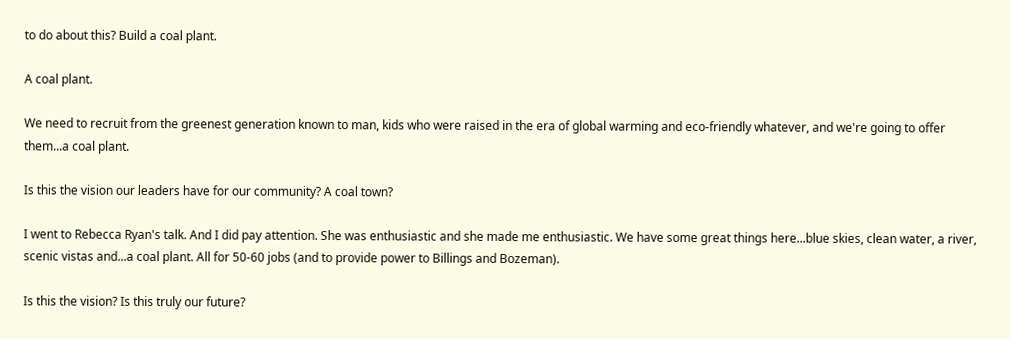to do about this? Build a coal plant.

A coal plant.

We need to recruit from the greenest generation known to man, kids who were raised in the era of global warming and eco-friendly whatever, and we're going to offer them...a coal plant.

Is this the vision our leaders have for our community? A coal town?

I went to Rebecca Ryan's talk. And I did pay attention. She was enthusiastic and she made me enthusiastic. We have some great things here...blue skies, clean water, a river, scenic vistas and...a coal plant. All for 50-60 jobs (and to provide power to Billings and Bozeman).

Is this the vision? Is this truly our future?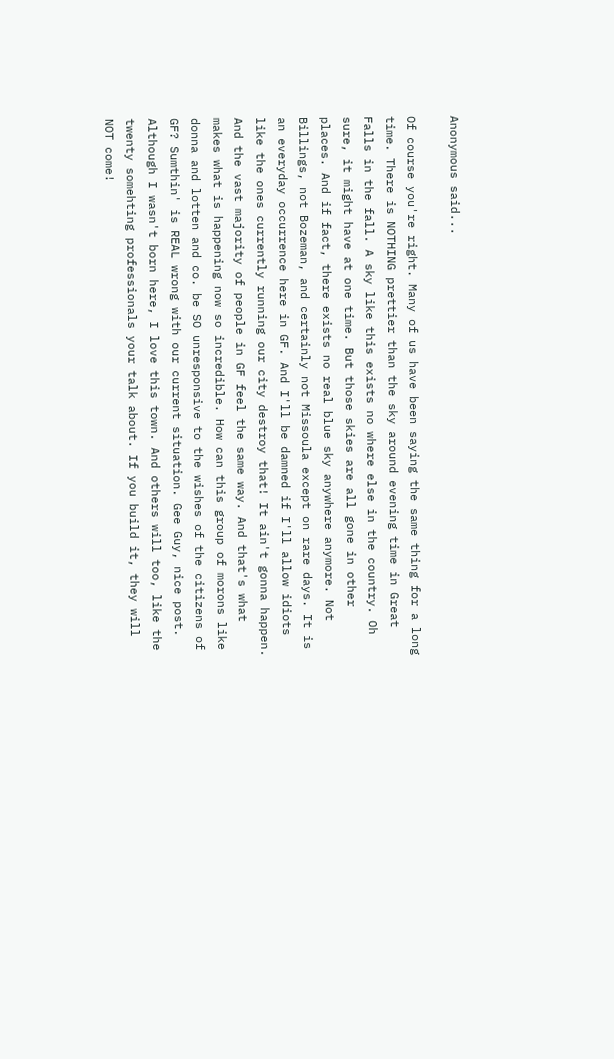Anonymous said...

Of course you're right. Many of us have been saying the same thing for a long time. There is NOTHING prettier than the sky around evening time in Great Falls in the fall. A sky like this exists no where else in the country. Oh sure, it might have at one time. But those skies are all gone in other places. And if fact, there exists no real blue sky anywhere anymore. Not Billings, not Bozeman, and certainly not Missoula except on rare days. It is an everyday occurrence here in GF. And I'll be damned if I'll allow idiots like the ones currently running our city destroy that! It ain't gonna happen. And the vast majority of people in GF feel the same way. And that's what makes what is happening now so incredible. How can this group of morons like donna and lotten and co. be SO unresponsive to the wishes of the citizens of GF? Sumthin' is REAL wrong with our current situation. Gee Guy, nice post. Although I wasn't born here, I love this town. And others will too, like the twenty somehting professionals your talk about. If you build it, they will NOT come!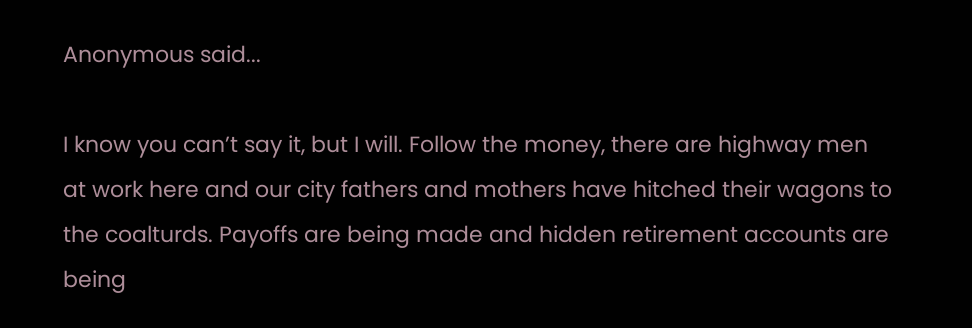Anonymous said...

I know you can’t say it, but I will. Follow the money, there are highway men at work here and our city fathers and mothers have hitched their wagons to the coalturds. Payoffs are being made and hidden retirement accounts are being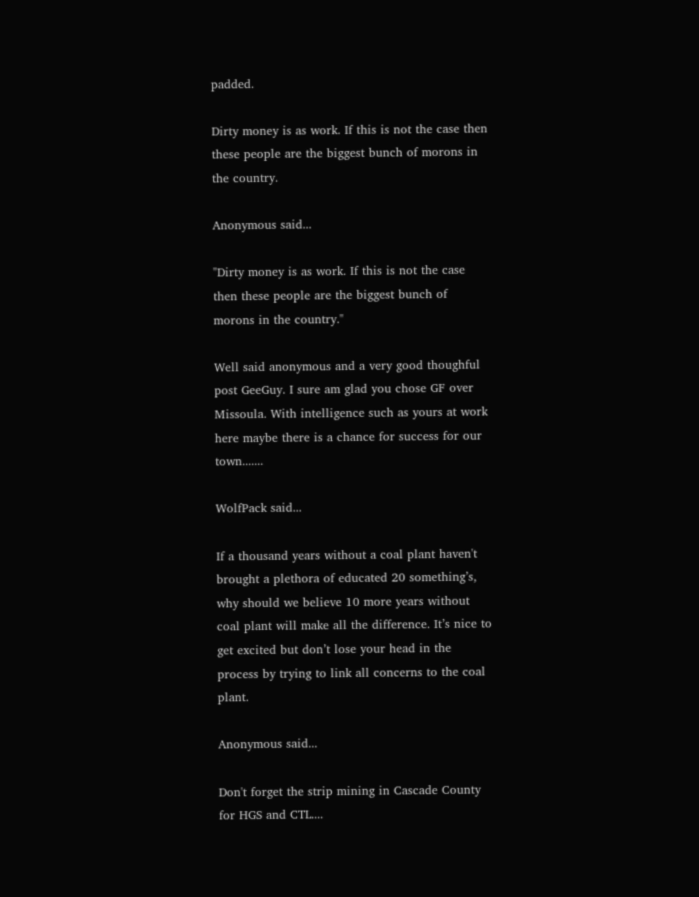padded.

Dirty money is as work. If this is not the case then these people are the biggest bunch of morons in the country.

Anonymous said...

"Dirty money is as work. If this is not the case then these people are the biggest bunch of morons in the country."

Well said anonymous and a very good thoughful post GeeGuy. I sure am glad you chose GF over Missoula. With intelligence such as yours at work here maybe there is a chance for success for our town.......

WolfPack said...

If a thousand years without a coal plant haven't brought a plethora of educated 20 something’s, why should we believe 10 more years without coal plant will make all the difference. It’s nice to get excited but don’t lose your head in the process by trying to link all concerns to the coal plant.

Anonymous said...

Don't forget the strip mining in Cascade County for HGS and CTL....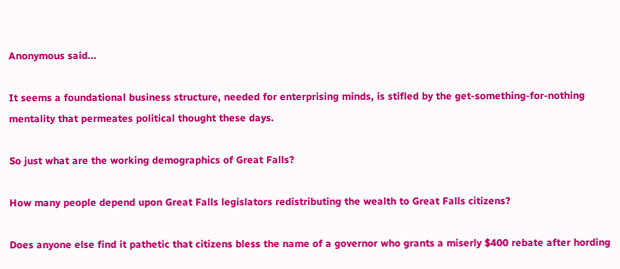Anonymous said...

It seems a foundational business structure, needed for enterprising minds, is stifled by the get-something-for-nothing mentality that permeates political thought these days.

So just what are the working demographics of Great Falls?

How many people depend upon Great Falls legislators redistributing the wealth to Great Falls citizens?

Does anyone else find it pathetic that citizens bless the name of a governor who grants a miserly $400 rebate after hording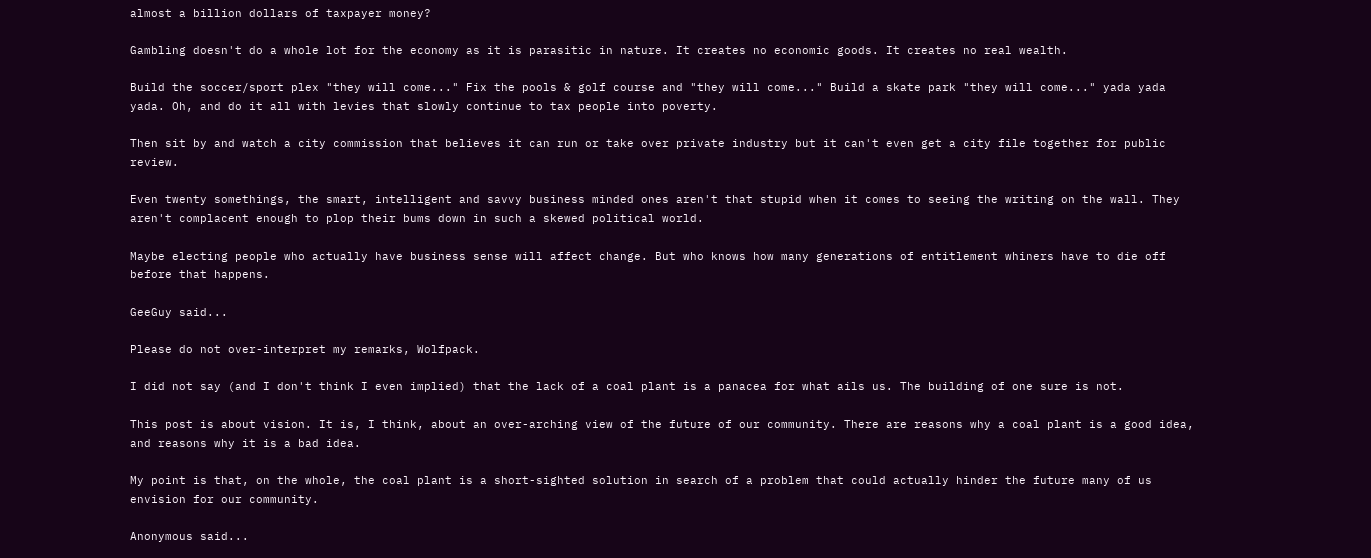almost a billion dollars of taxpayer money?

Gambling doesn't do a whole lot for the economy as it is parasitic in nature. It creates no economic goods. It creates no real wealth.

Build the soccer/sport plex "they will come..." Fix the pools & golf course and "they will come..." Build a skate park "they will come..." yada yada yada. Oh, and do it all with levies that slowly continue to tax people into poverty.

Then sit by and watch a city commission that believes it can run or take over private industry but it can't even get a city file together for public review.

Even twenty somethings, the smart, intelligent and savvy business minded ones aren't that stupid when it comes to seeing the writing on the wall. They aren't complacent enough to plop their bums down in such a skewed political world.

Maybe electing people who actually have business sense will affect change. But who knows how many generations of entitlement whiners have to die off before that happens.

GeeGuy said...

Please do not over-interpret my remarks, Wolfpack.

I did not say (and I don't think I even implied) that the lack of a coal plant is a panacea for what ails us. The building of one sure is not.

This post is about vision. It is, I think, about an over-arching view of the future of our community. There are reasons why a coal plant is a good idea, and reasons why it is a bad idea.

My point is that, on the whole, the coal plant is a short-sighted solution in search of a problem that could actually hinder the future many of us envision for our community.

Anonymous said...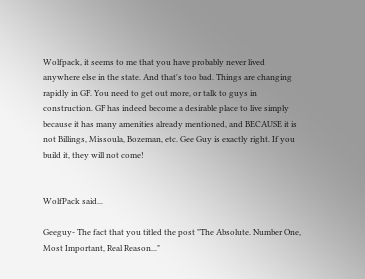Wolfpack, it seems to me that you have probably never lived anywhere else in the state. And that's too bad. Things are changing rapidly in GF. You need to get out more, or talk to guys in construction. GF has indeed become a desirable place to live simply because it has many amenities already mentioned, and BECAUSE it is not Billings, Missoula, Bozeman, etc. Gee Guy is exactly right. If you build it, they will not come!


WolfPack said...

Geeguy- The fact that you titled the post "The Absolute. Number One, Most Important, Real Reason..."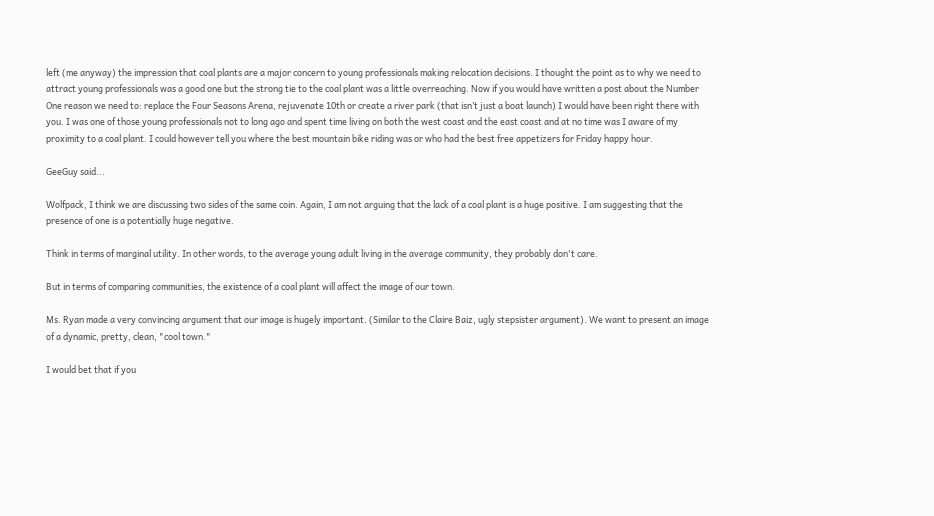left (me anyway) the impression that coal plants are a major concern to young professionals making relocation decisions. I thought the point as to why we need to attract young professionals was a good one but the strong tie to the coal plant was a little overreaching. Now if you would have written a post about the Number One reason we need to: replace the Four Seasons Arena, rejuvenate 10th or create a river park (that isn’t just a boat launch) I would have been right there with you. I was one of those young professionals not to long ago and spent time living on both the west coast and the east coast and at no time was I aware of my proximity to a coal plant. I could however tell you where the best mountain bike riding was or who had the best free appetizers for Friday happy hour.

GeeGuy said...

Wolfpack, I think we are discussing two sides of the same coin. Again, I am not arguing that the lack of a coal plant is a huge positive. I am suggesting that the presence of one is a potentially huge negative.

Think in terms of marginal utility. In other words, to the average young adult living in the average community, they probably don't care.

But in terms of comparing communities, the existence of a coal plant will affect the image of our town.

Ms. Ryan made a very convincing argument that our image is hugely important. (Similar to the Claire Baiz, ugly stepsister argument). We want to present an image of a dynamic, pretty, clean, "cool town."

I would bet that if you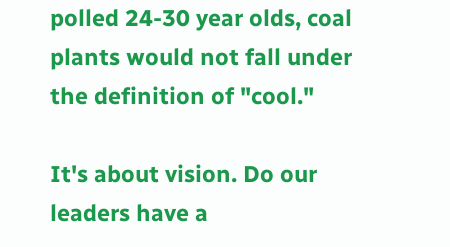polled 24-30 year olds, coal plants would not fall under the definition of "cool."

It's about vision. Do our leaders have a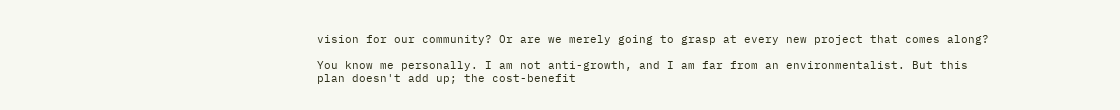vision for our community? Or are we merely going to grasp at every new project that comes along?

You know me personally. I am not anti-growth, and I am far from an environmentalist. But this plan doesn't add up; the cost-benefit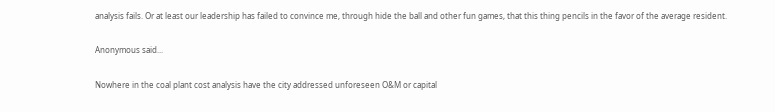analysis fails. Or at least our leadership has failed to convince me, through hide the ball and other fun games, that this thing pencils in the favor of the average resident.

Anonymous said...

Nowhere in the coal plant cost analysis have the city addressed unforeseen O&M or capital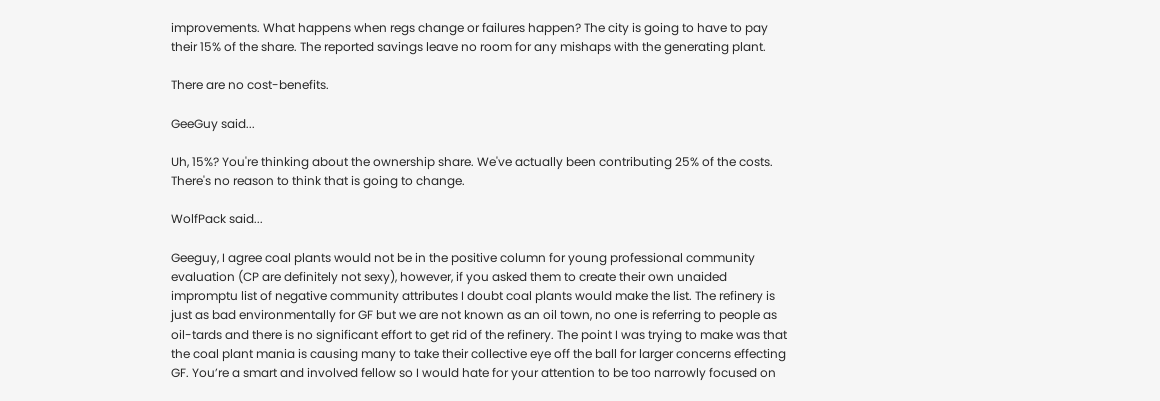improvements. What happens when regs change or failures happen? The city is going to have to pay their 15% of the share. The reported savings leave no room for any mishaps with the generating plant.

There are no cost-benefits.

GeeGuy said...

Uh, 15%? You're thinking about the ownership share. We've actually been contributing 25% of the costs. There's no reason to think that is going to change.

WolfPack said...

Geeguy, I agree coal plants would not be in the positive column for young professional community evaluation (CP are definitely not sexy), however, if you asked them to create their own unaided impromptu list of negative community attributes I doubt coal plants would make the list. The refinery is just as bad environmentally for GF but we are not known as an oil town, no one is referring to people as oil-tards and there is no significant effort to get rid of the refinery. The point I was trying to make was that the coal plant mania is causing many to take their collective eye off the ball for larger concerns effecting GF. You’re a smart and involved fellow so I would hate for your attention to be too narrowly focused on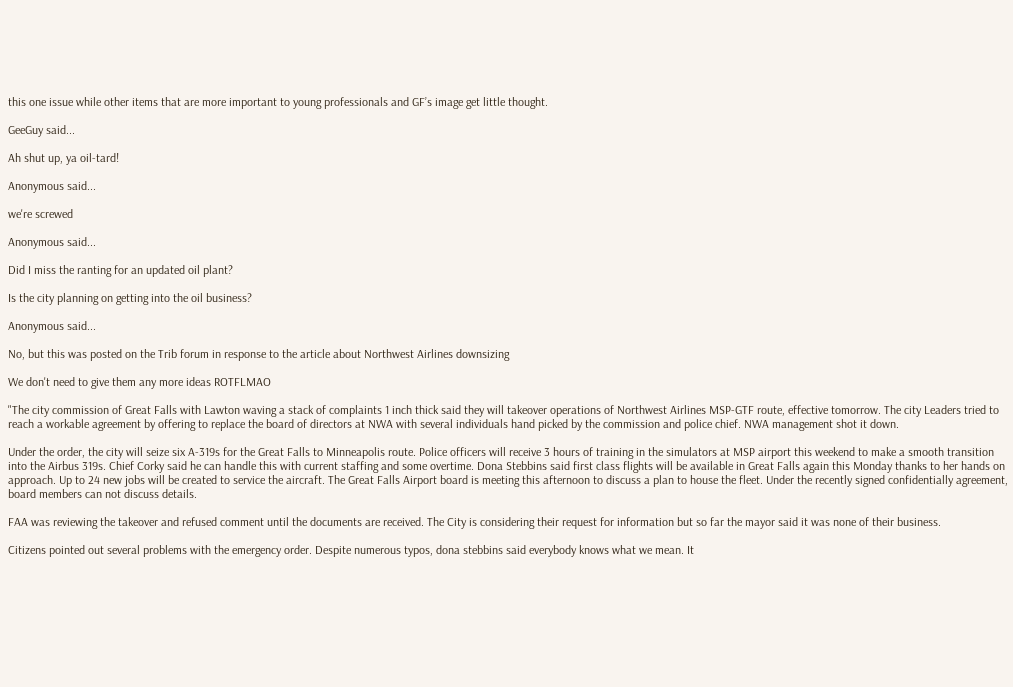this one issue while other items that are more important to young professionals and GF’s image get little thought.

GeeGuy said...

Ah shut up, ya oil-tard!

Anonymous said...

we're screwed

Anonymous said...

Did I miss the ranting for an updated oil plant?

Is the city planning on getting into the oil business?

Anonymous said...

No, but this was posted on the Trib forum in response to the article about Northwest Airlines downsizing

We don't need to give them any more ideas ROTFLMAO

"The city commission of Great Falls with Lawton waving a stack of complaints 1 inch thick said they will takeover operations of Northwest Airlines MSP-GTF route, effective tomorrow. The city Leaders tried to reach a workable agreement by offering to replace the board of directors at NWA with several individuals hand picked by the commission and police chief. NWA management shot it down.

Under the order, the city will seize six A-319s for the Great Falls to Minneapolis route. Police officers will receive 3 hours of training in the simulators at MSP airport this weekend to make a smooth transition into the Airbus 319s. Chief Corky said he can handle this with current staffing and some overtime. Dona Stebbins said first class flights will be available in Great Falls again this Monday thanks to her hands on approach. Up to 24 new jobs will be created to service the aircraft. The Great Falls Airport board is meeting this afternoon to discuss a plan to house the fleet. Under the recently signed confidentially agreement, board members can not discuss details.

FAA was reviewing the takeover and refused comment until the documents are received. The City is considering their request for information but so far the mayor said it was none of their business.

Citizens pointed out several problems with the emergency order. Despite numerous typos, dona stebbins said everybody knows what we mean. It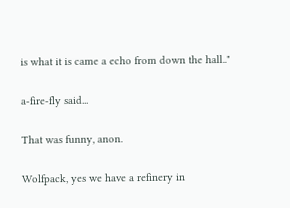is what it is came a echo from down the hall.."

a-fire-fly said...

That was funny, anon.

Wolfpack, yes we have a refinery in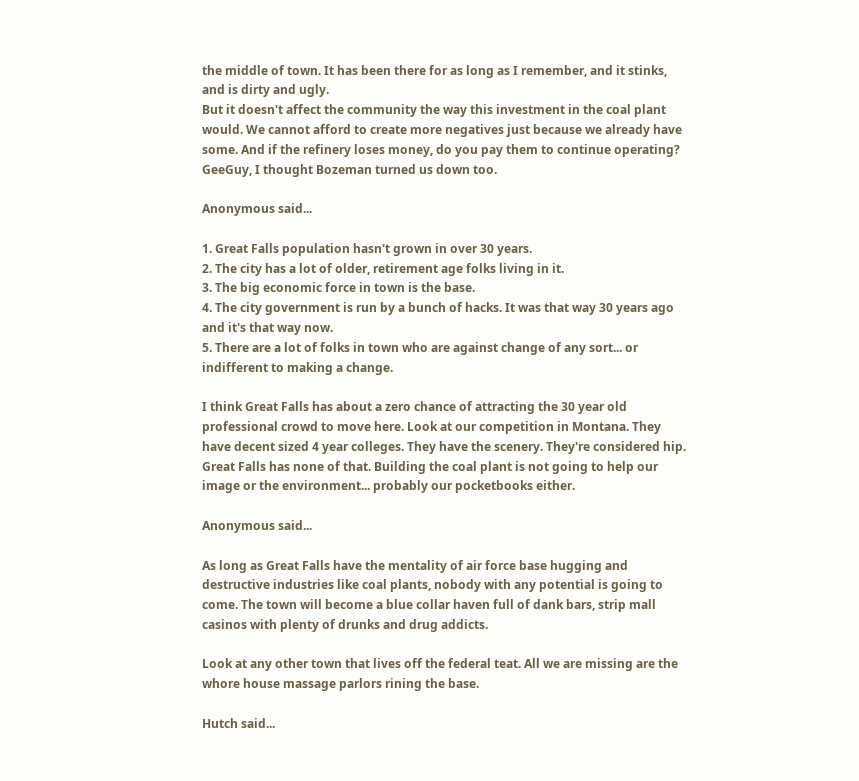the middle of town. It has been there for as long as I remember, and it stinks, and is dirty and ugly.
But it doesn't affect the community the way this investment in the coal plant would. We cannot afford to create more negatives just because we already have some. And if the refinery loses money, do you pay them to continue operating?
GeeGuy, I thought Bozeman turned us down too.

Anonymous said...

1. Great Falls population hasn't grown in over 30 years.
2. The city has a lot of older, retirement age folks living in it.
3. The big economic force in town is the base.
4. The city government is run by a bunch of hacks. It was that way 30 years ago and it's that way now.
5. There are a lot of folks in town who are against change of any sort... or indifferent to making a change.

I think Great Falls has about a zero chance of attracting the 30 year old professional crowd to move here. Look at our competition in Montana. They have decent sized 4 year colleges. They have the scenery. They're considered hip. Great Falls has none of that. Building the coal plant is not going to help our image or the environment... probably our pocketbooks either.

Anonymous said...

As long as Great Falls have the mentality of air force base hugging and destructive industries like coal plants, nobody with any potential is going to come. The town will become a blue collar haven full of dank bars, strip mall casinos with plenty of drunks and drug addicts.

Look at any other town that lives off the federal teat. All we are missing are the whore house massage parlors rining the base.

Hutch said...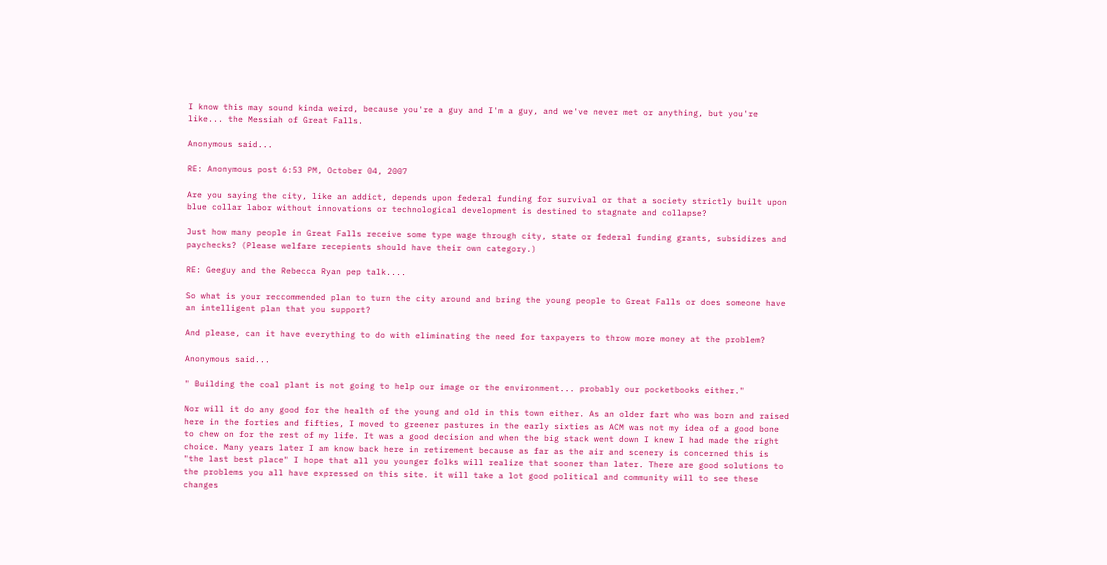I know this may sound kinda weird, because you're a guy and I'm a guy, and we've never met or anything, but you're like... the Messiah of Great Falls.

Anonymous said...

RE: Anonymous post 6:53 PM, October 04, 2007

Are you saying the city, like an addict, depends upon federal funding for survival or that a society strictly built upon blue collar labor without innovations or technological development is destined to stagnate and collapse?

Just how many people in Great Falls receive some type wage through city, state or federal funding grants, subsidizes and paychecks? (Please welfare recepients should have their own category.)

RE: Geeguy and the Rebecca Ryan pep talk....

So what is your reccommended plan to turn the city around and bring the young people to Great Falls or does someone have an intelligent plan that you support?

And please, can it have everything to do with eliminating the need for taxpayers to throw more money at the problem?

Anonymous said...

" Building the coal plant is not going to help our image or the environment... probably our pocketbooks either."

Nor will it do any good for the health of the young and old in this town either. As an older fart who was born and raised here in the forties and fifties, I moved to greener pastures in the early sixties as ACM was not my idea of a good bone to chew on for the rest of my life. It was a good decision and when the big stack went down I knew I had made the right choice. Many years later I am know back here in retirement because as far as the air and scenery is concerned this is "the last best place" I hope that all you younger folks will realize that sooner than later. There are good solutions to the problems you all have expressed on this site. it will take a lot good political and community will to see these changes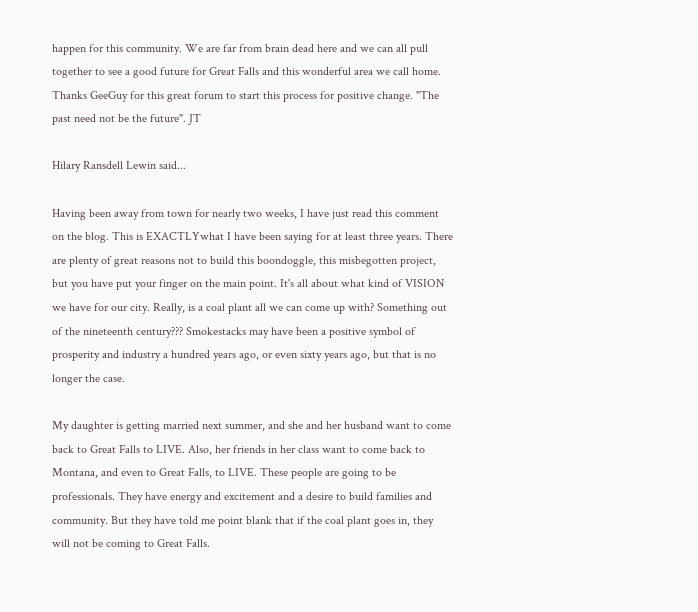happen for this community. We are far from brain dead here and we can all pull together to see a good future for Great Falls and this wonderful area we call home. Thanks GeeGuy for this great forum to start this process for positive change. "The past need not be the future". JT

Hilary Ransdell Lewin said...

Having been away from town for nearly two weeks, I have just read this comment on the blog. This is EXACTLYwhat I have been saying for at least three years. There are plenty of great reasons not to build this boondoggle, this misbegotten project, but you have put your finger on the main point. It's all about what kind of VISION we have for our city. Really, is a coal plant all we can come up with? Something out of the nineteenth century??? Smokestacks may have been a positive symbol of prosperity and industry a hundred years ago, or even sixty years ago, but that is no longer the case.

My daughter is getting married next summer, and she and her husband want to come back to Great Falls to LIVE. Also, her friends in her class want to come back to Montana, and even to Great Falls, to LIVE. These people are going to be professionals. They have energy and excitement and a desire to build families and community. But they have told me point blank that if the coal plant goes in, they will not be coming to Great Falls.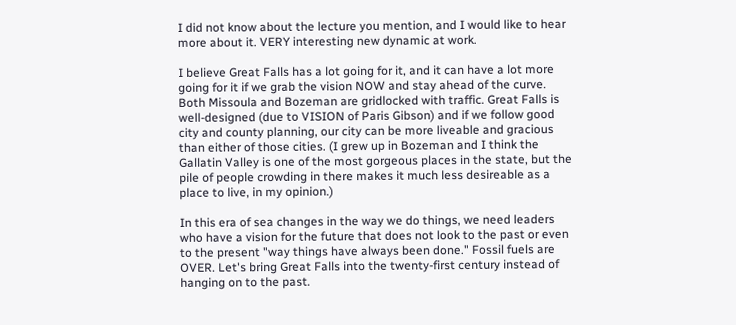I did not know about the lecture you mention, and I would like to hear more about it. VERY interesting new dynamic at work.

I believe Great Falls has a lot going for it, and it can have a lot more going for it if we grab the vision NOW and stay ahead of the curve. Both Missoula and Bozeman are gridlocked with traffic. Great Falls is well-designed (due to VISION of Paris Gibson) and if we follow good city and county planning, our city can be more liveable and gracious than either of those cities. (I grew up in Bozeman and I think the Gallatin Valley is one of the most gorgeous places in the state, but the pile of people crowding in there makes it much less desireable as a place to live, in my opinion.)

In this era of sea changes in the way we do things, we need leaders who have a vision for the future that does not look to the past or even to the present "way things have always been done." Fossil fuels are OVER. Let's bring Great Falls into the twenty-first century instead of hanging on to the past.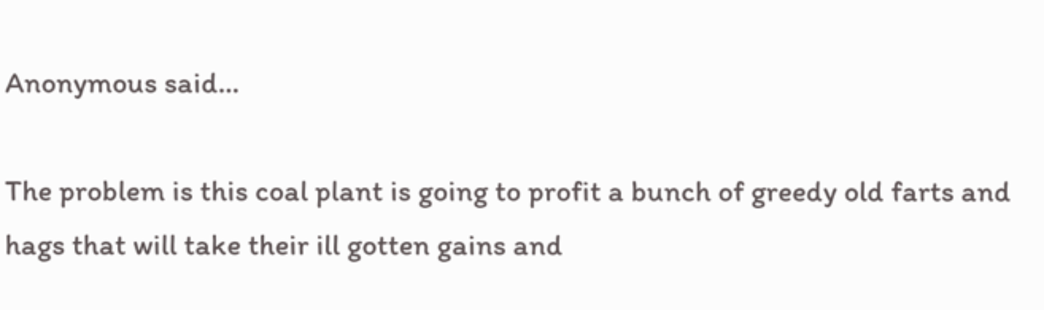Anonymous said...

The problem is this coal plant is going to profit a bunch of greedy old farts and hags that will take their ill gotten gains and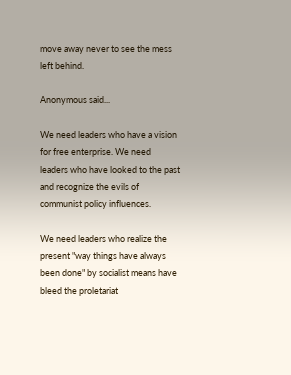move away never to see the mess left behind.

Anonymous said...

We need leaders who have a vision for free enterprise. We need leaders who have looked to the past and recognize the evils of communist policy influences.

We need leaders who realize the present "way things have always been done" by socialist means have bleed the proletariat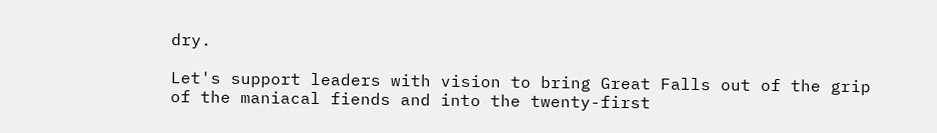dry.

Let's support leaders with vision to bring Great Falls out of the grip of the maniacal fiends and into the twenty-first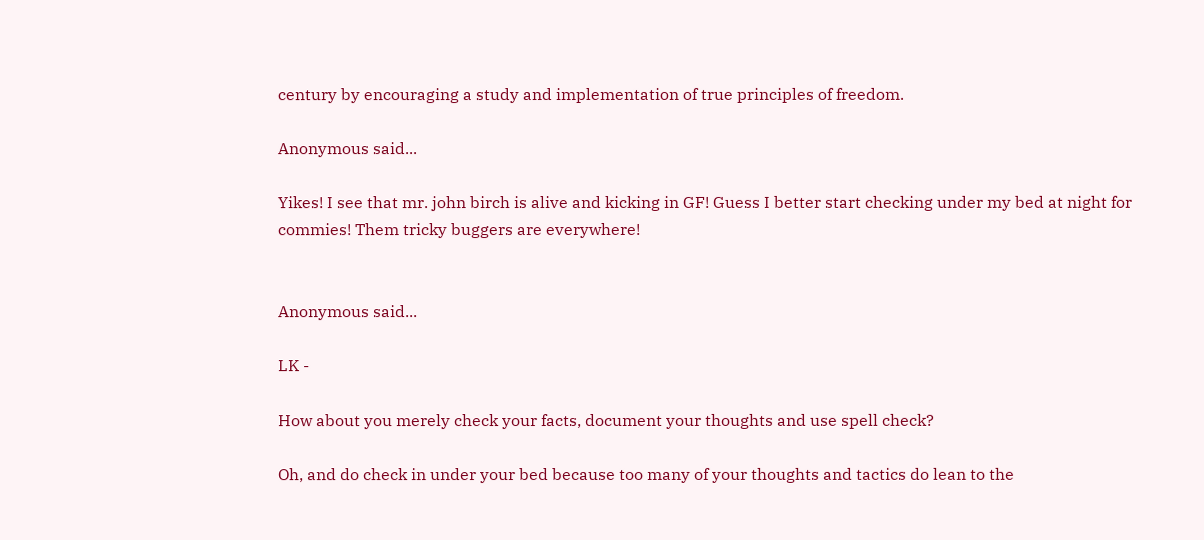century by encouraging a study and implementation of true principles of freedom.

Anonymous said...

Yikes! I see that mr. john birch is alive and kicking in GF! Guess I better start checking under my bed at night for commies! Them tricky buggers are everywhere!


Anonymous said...

LK -

How about you merely check your facts, document your thoughts and use spell check?

Oh, and do check in under your bed because too many of your thoughts and tactics do lean to the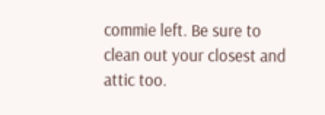commie left. Be sure to clean out your closest and attic too.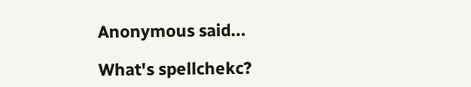Anonymous said...

What's spellchekc?